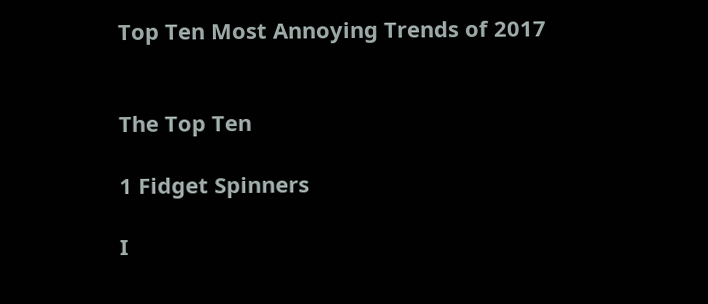Top Ten Most Annoying Trends of 2017


The Top Ten

1 Fidget Spinners

I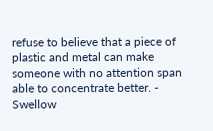refuse to believe that a piece of plastic and metal can make someone with no attention span able to concentrate better. - Swellow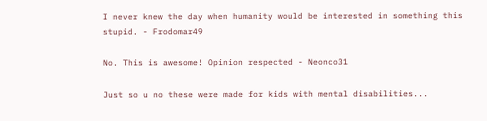I never knew the day when humanity would be interested in something this stupid. - Frodomar49

No. This is awesome! Opinion respected - Neonco31

Just so u no these were made for kids with mental disabilities...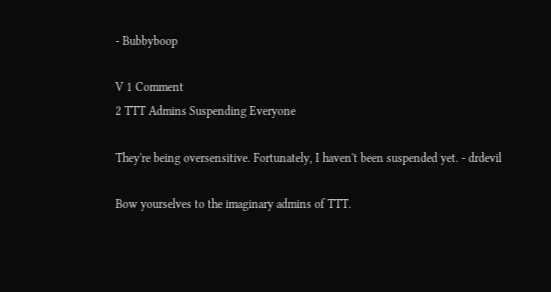- Bubbyboop

V 1 Comment
2 TTT Admins Suspending Everyone

They're being oversensitive. Fortunately, I haven't been suspended yet. - drdevil

Bow yourselves to the imaginary admins of TTT.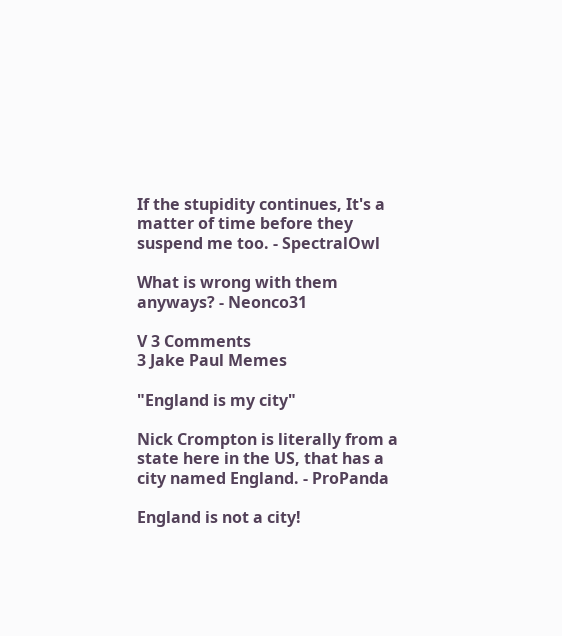If the stupidity continues, It's a matter of time before they suspend me too. - SpectralOwl

What is wrong with them anyways? - Neonco31

V 3 Comments
3 Jake Paul Memes

"England is my city"

Nick Crompton is literally from a state here in the US, that has a city named England. - ProPanda

England is not a city!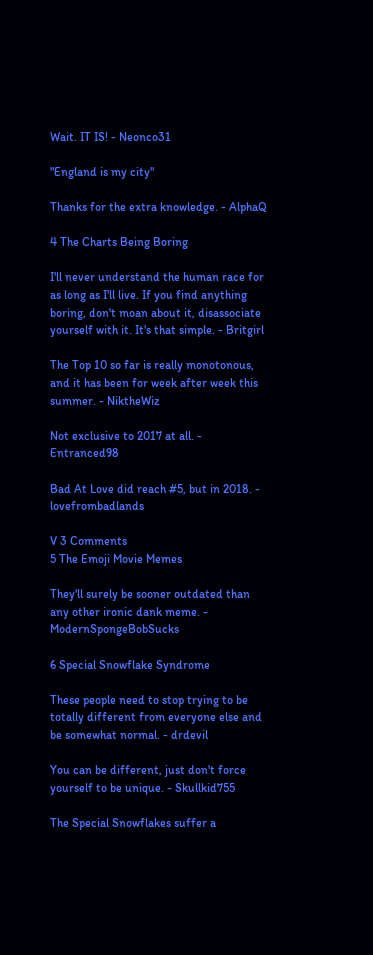Wait. IT IS! - Neonco31

"England is my city"

Thanks for the extra knowledge. - AlphaQ

4 The Charts Being Boring

I'll never understand the human race for as long as I'll live. If you find anything boring, don't moan about it, disassociate yourself with it. It's that simple. - Britgirl

The Top 10 so far is really monotonous, and it has been for week after week this summer. - NiktheWiz

Not exclusive to 2017 at all. - Entranced98

Bad At Love did reach #5, but in 2018. - lovefrombadlands

V 3 Comments
5 The Emoji Movie Memes

They'll surely be sooner outdated than any other ironic dank meme. - ModernSpongeBobSucks

6 Special Snowflake Syndrome

These people need to stop trying to be totally different from everyone else and be somewhat normal. - drdevil

You can be different, just don't force yourself to be unique. - Skullkid755

The Special Snowflakes suffer a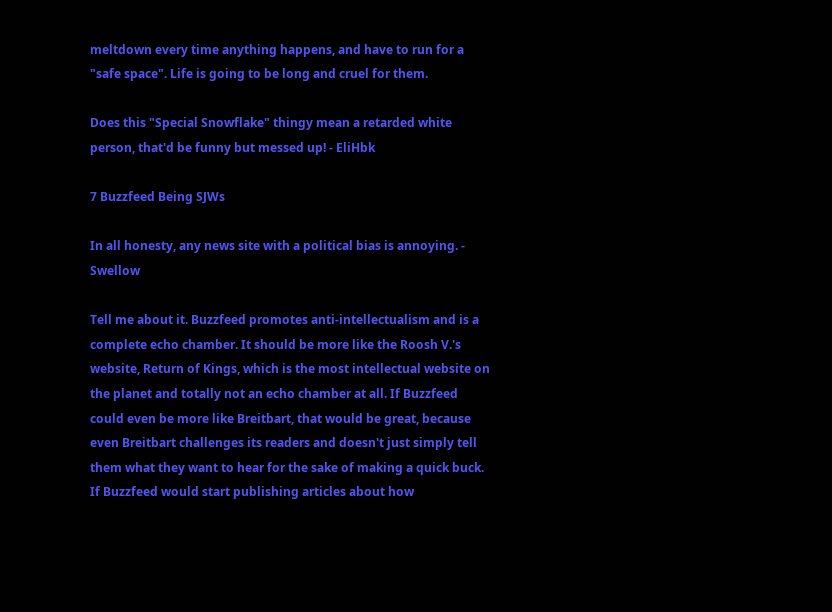meltdown every time anything happens, and have to run for a "safe space". Life is going to be long and cruel for them.

Does this "Special Snowflake" thingy mean a retarded white person, that'd be funny but messed up! - EliHbk

7 Buzzfeed Being SJWs

In all honesty, any news site with a political bias is annoying. - Swellow

Tell me about it. Buzzfeed promotes anti-intellectualism and is a complete echo chamber. It should be more like the Roosh V.'s website, Return of Kings, which is the most intellectual website on the planet and totally not an echo chamber at all. If Buzzfeed could even be more like Breitbart, that would be great, because even Breitbart challenges its readers and doesn't just simply tell them what they want to hear for the sake of making a quick buck. If Buzzfeed would start publishing articles about how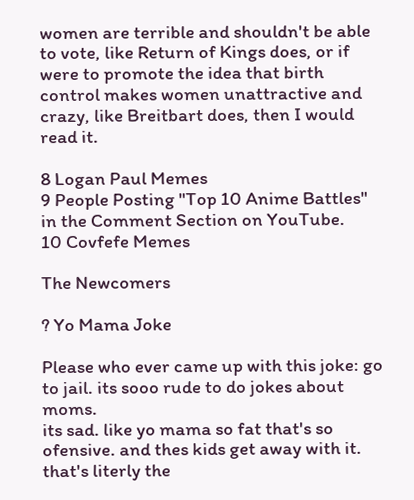women are terrible and shouldn't be able to vote, like Return of Kings does, or if were to promote the idea that birth control makes women unattractive and crazy, like Breitbart does, then I would read it.

8 Logan Paul Memes
9 People Posting "Top 10 Anime Battles" in the Comment Section on YouTube.
10 Covfefe Memes

The Newcomers

? Yo Mama Joke

Please who ever came up with this joke: go to jail. its sooo rude to do jokes about moms.
its sad. like yo mama so fat that's so ofensive. and thes kids get away with it. that's literly the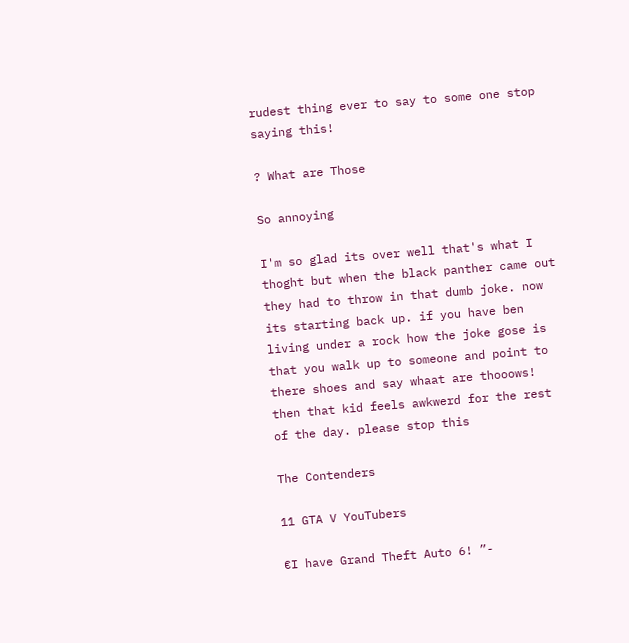rudest thing ever to say to some one stop saying this!

? What are Those

So annoying

I'm so glad its over well that's what I thoght but when the black panther came out they had to throw in that dumb joke. now its starting back up. if you have ben living under a rock how the joke gose is that you walk up to someone and point to there shoes and say whaat are thooows! then that kid feels awkwerd for the rest of the day. please stop this

The Contenders

11 GTA V YouTubers

€I have Grand Theft Auto 6! ”-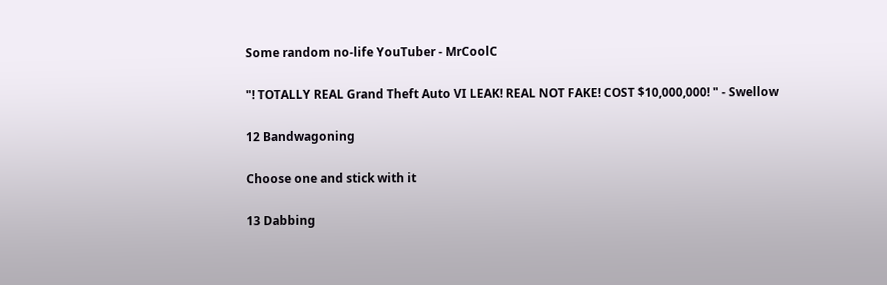Some random no-life YouTuber - MrCoolC

"! TOTALLY REAL Grand Theft Auto VI LEAK! REAL NOT FAKE! COST $10,000,000! " - Swellow

12 Bandwagoning

Choose one and stick with it

13 Dabbing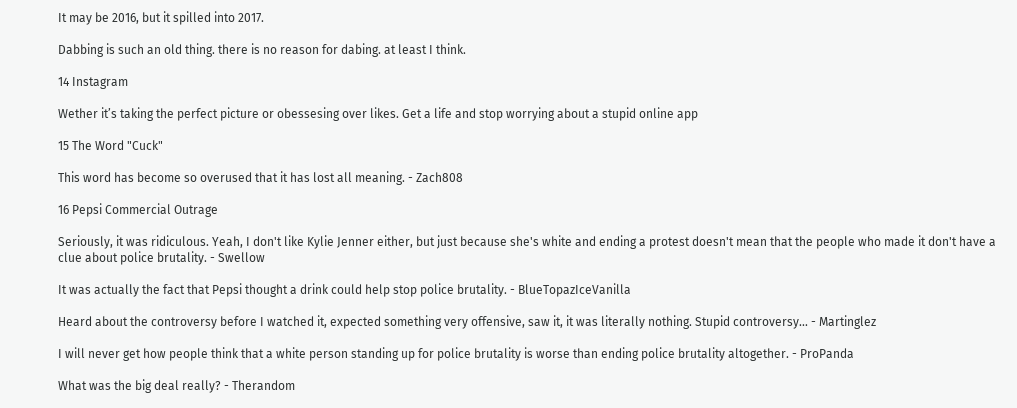It may be 2016, but it spilled into 2017.

Dabbing is such an old thing. there is no reason for dabing. at least I think.

14 Instagram

Wether it’s taking the perfect picture or obessesing over likes. Get a life and stop worrying about a stupid online app

15 The Word "Cuck"

This word has become so overused that it has lost all meaning. - Zach808

16 Pepsi Commercial Outrage

Seriously, it was ridiculous. Yeah, I don't like Kylie Jenner either, but just because she's white and ending a protest doesn't mean that the people who made it don't have a clue about police brutality. - Swellow

It was actually the fact that Pepsi thought a drink could help stop police brutality. - BlueTopazIceVanilla

Heard about the controversy before I watched it, expected something very offensive, saw it, it was literally nothing. Stupid controversy... - Martinglez

I will never get how people think that a white person standing up for police brutality is worse than ending police brutality altogether. - ProPanda

What was the big deal really? - Therandom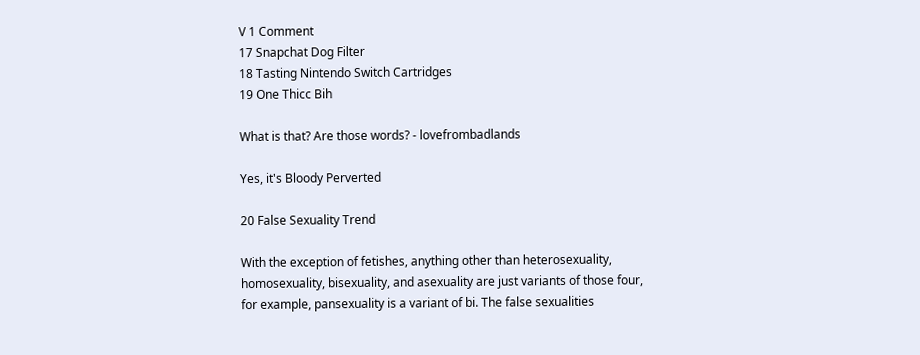V 1 Comment
17 Snapchat Dog Filter
18 Tasting Nintendo Switch Cartridges
19 One Thicc Bih

What is that? Are those words? - lovefrombadlands

Yes, it's Bloody Perverted

20 False Sexuality Trend

With the exception of fetishes, anything other than heterosexuality, homosexuality, bisexuality, and asexuality are just variants of those four, for example, pansexuality is a variant of bi. The false sexualities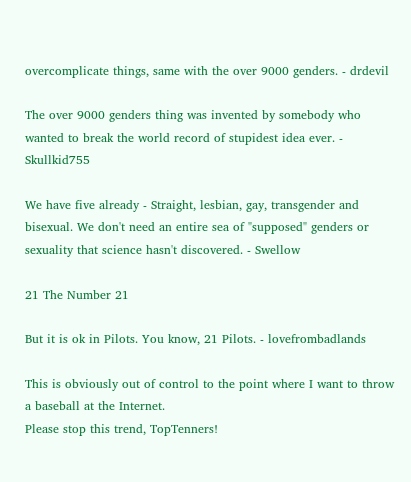overcomplicate things, same with the over 9000 genders. - drdevil

The over 9000 genders thing was invented by somebody who wanted to break the world record of stupidest idea ever. - Skullkid755

We have five already - Straight, lesbian, gay, transgender and bisexual. We don't need an entire sea of "supposed" genders or sexuality that science hasn't discovered. - Swellow

21 The Number 21

But it is ok in Pilots. You know, 21 Pilots. - lovefrombadlands

This is obviously out of control to the point where I want to throw a baseball at the Internet.
Please stop this trend, TopTenners!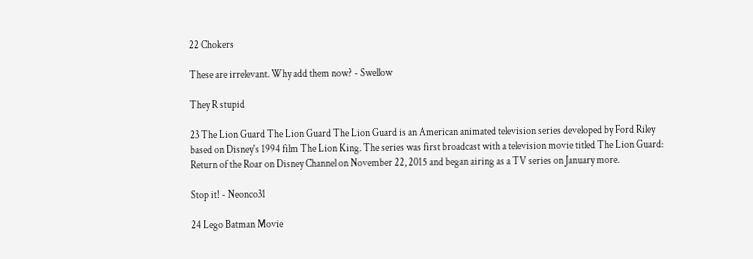22 Chokers

These are irrelevant. Why add them now? - Swellow

They R stupid

23 The Lion Guard The Lion Guard The Lion Guard is an American animated television series developed by Ford Riley based on Disney's 1994 film The Lion King. The series was first broadcast with a television movie titled The Lion Guard: Return of the Roar on Disney Channel on November 22, 2015 and began airing as a TV series on January more.

Stop it! - Neonco31

24 Lego Batman Movie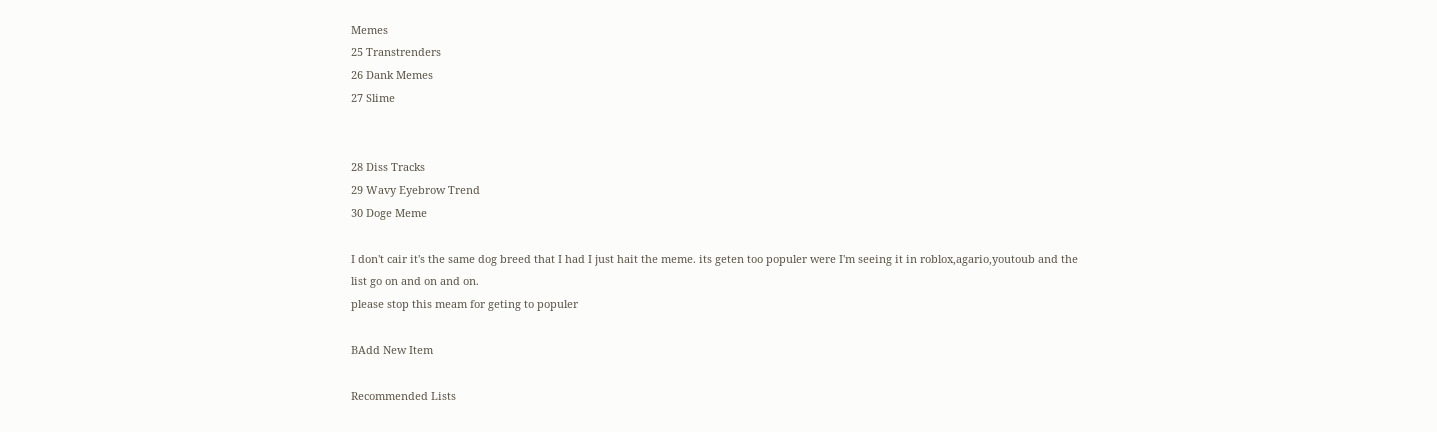Memes
25 Transtrenders
26 Dank Memes
27 Slime


28 Diss Tracks
29 Wavy Eyebrow Trend
30 Doge Meme

I don't cair it's the same dog breed that I had I just hait the meme. its geten too populer were I'm seeing it in roblox,agario,youtoub and the list go on and on and on.
please stop this meam for geting to populer

BAdd New Item

Recommended Lists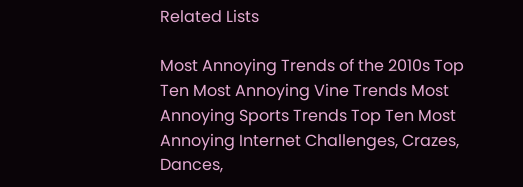Related Lists

Most Annoying Trends of the 2010s Top Ten Most Annoying Vine Trends Most Annoying Sports Trends Top Ten Most Annoying Internet Challenges, Crazes, Dances,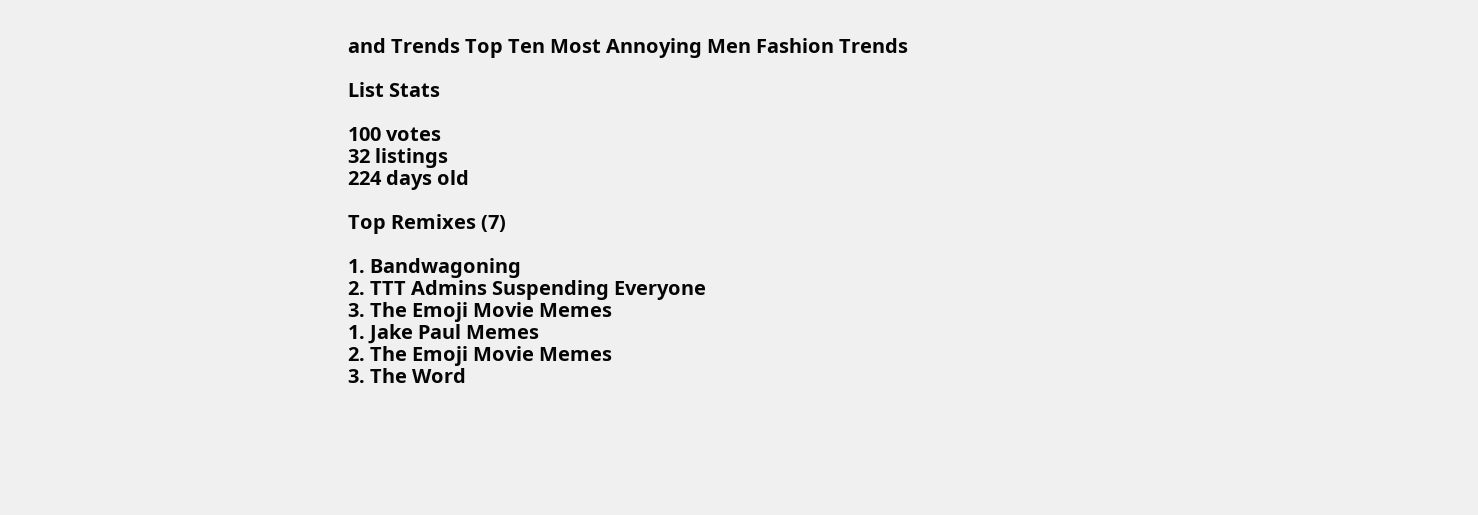and Trends Top Ten Most Annoying Men Fashion Trends

List Stats

100 votes
32 listings
224 days old

Top Remixes (7)

1. Bandwagoning
2. TTT Admins Suspending Everyone
3. The Emoji Movie Memes
1. Jake Paul Memes
2. The Emoji Movie Memes
3. The Word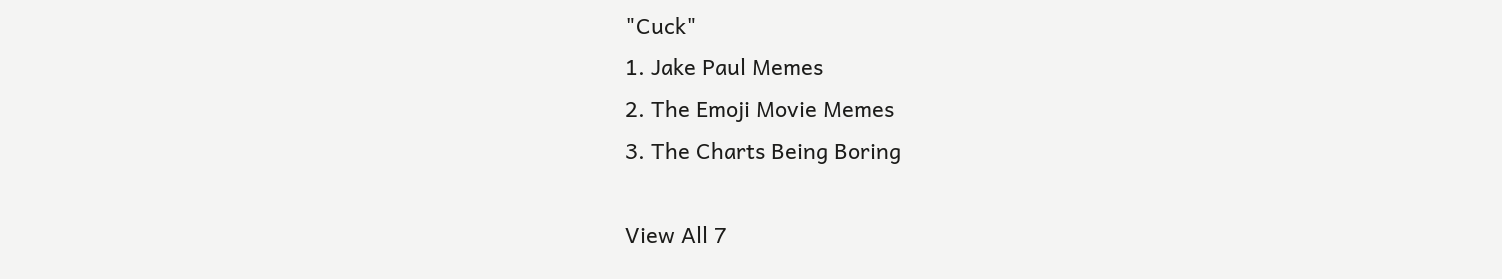"Cuck"
1. Jake Paul Memes
2. The Emoji Movie Memes
3. The Charts Being Boring

View All 7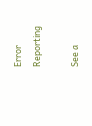Error Reporting

See a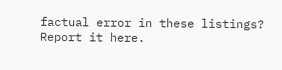factual error in these listings? Report it here.